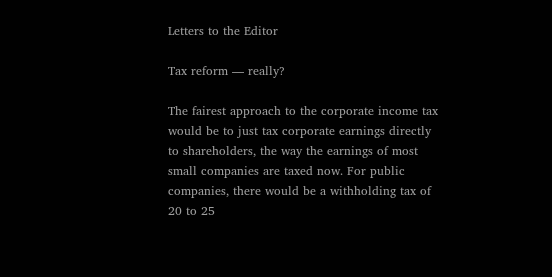Letters to the Editor

Tax reform — really?

The fairest approach to the corporate income tax would be to just tax corporate earnings directly to shareholders, the way the earnings of most small companies are taxed now. For public companies, there would be a withholding tax of 20 to 25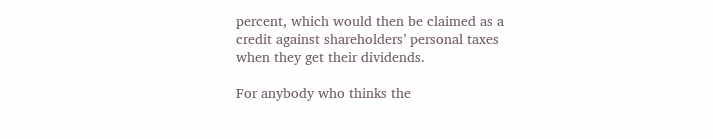percent, which would then be claimed as a credit against shareholders’ personal taxes when they get their dividends.

For anybody who thinks the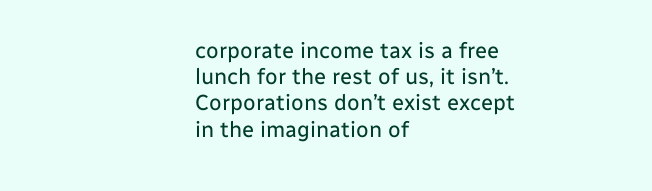corporate income tax is a free lunch for the rest of us, it isn’t. Corporations don’t exist except in the imagination of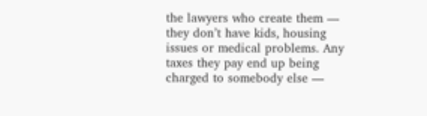the lawyers who create them — they don’t have kids, housing issues or medical problems. Any taxes they pay end up being charged to somebody else —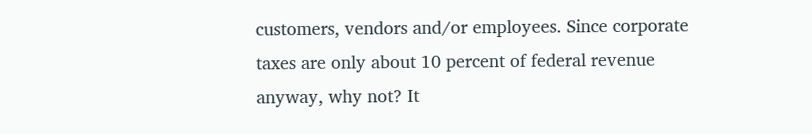customers, vendors and/or employees. Since corporate taxes are only about 10 percent of federal revenue anyway, why not? It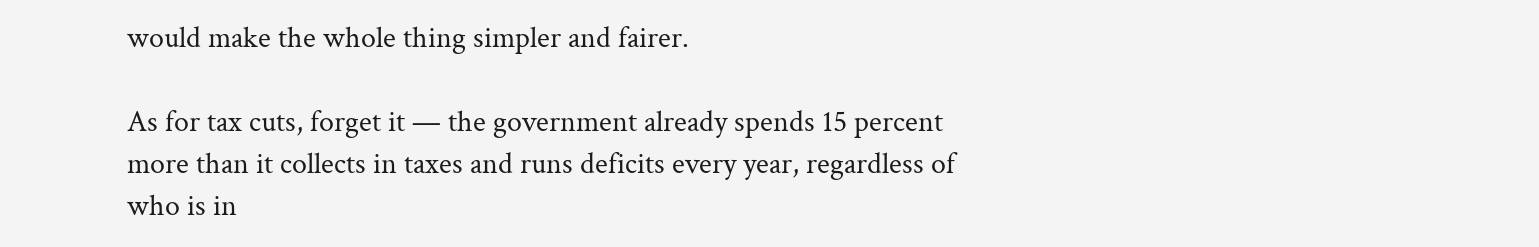would make the whole thing simpler and fairer.

As for tax cuts, forget it — the government already spends 15 percent more than it collects in taxes and runs deficits every year, regardless of who is in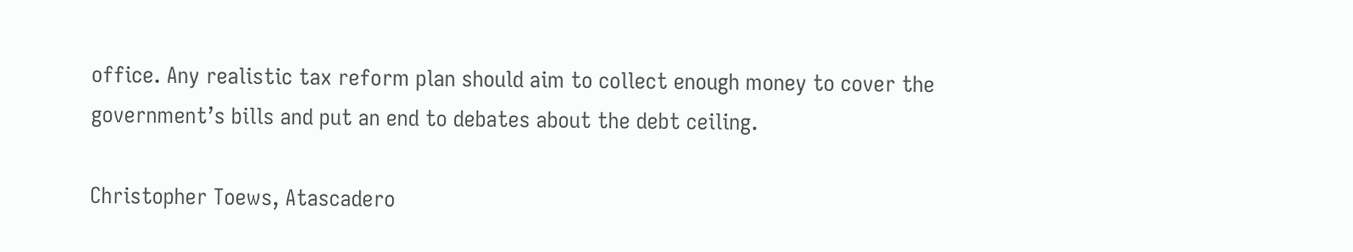office. Any realistic tax reform plan should aim to collect enough money to cover the government’s bills and put an end to debates about the debt ceiling.

Christopher Toews, Atascadero